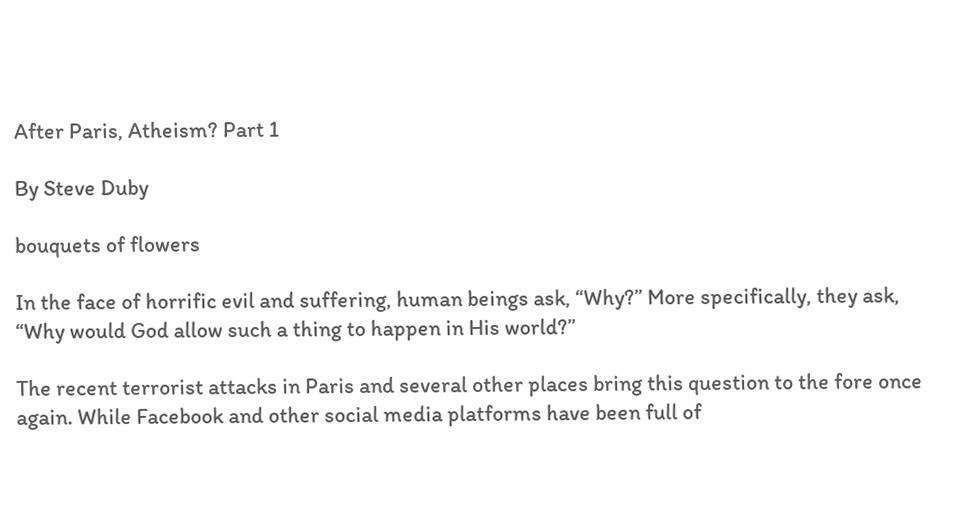After Paris, Atheism? Part 1

By Steve Duby

bouquets of flowers

In the face of horrific evil and suffering, human beings ask, “Why?” More specifically, they ask, “Why would God allow such a thing to happen in His world?”

The recent terrorist attacks in Paris and several other places bring this question to the fore once again. While Facebook and other social media platforms have been full of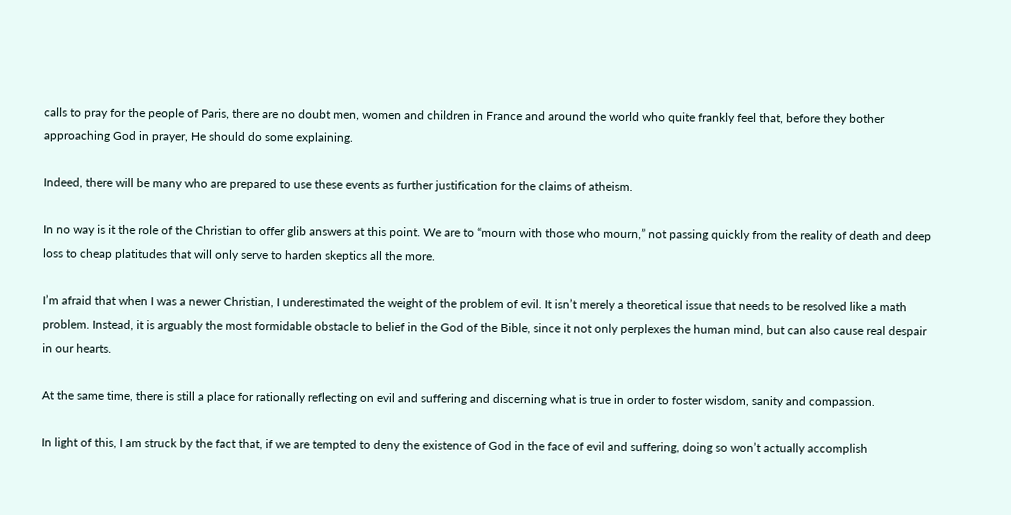calls to pray for the people of Paris, there are no doubt men, women and children in France and around the world who quite frankly feel that, before they bother approaching God in prayer, He should do some explaining.

Indeed, there will be many who are prepared to use these events as further justification for the claims of atheism.

In no way is it the role of the Christian to offer glib answers at this point. We are to “mourn with those who mourn,” not passing quickly from the reality of death and deep loss to cheap platitudes that will only serve to harden skeptics all the more.

I’m afraid that when I was a newer Christian, I underestimated the weight of the problem of evil. It isn’t merely a theoretical issue that needs to be resolved like a math problem. Instead, it is arguably the most formidable obstacle to belief in the God of the Bible, since it not only perplexes the human mind, but can also cause real despair in our hearts.

At the same time, there is still a place for rationally reflecting on evil and suffering and discerning what is true in order to foster wisdom, sanity and compassion.

In light of this, I am struck by the fact that, if we are tempted to deny the existence of God in the face of evil and suffering, doing so won’t actually accomplish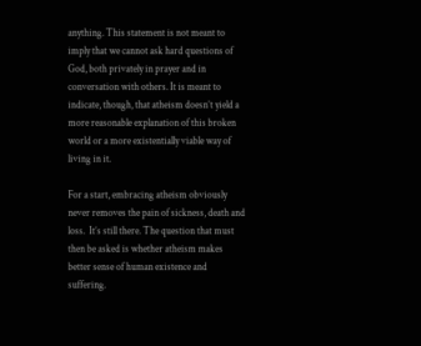anything. This statement is not meant to imply that we cannot ask hard questions of God, both privately in prayer and in conversation with others. It is meant to indicate, though, that atheism doesn’t yield a more reasonable explanation of this broken world or a more existentially viable way of living in it.

For a start, embracing atheism obviously never removes the pain of sickness, death and loss.  It’s still there. The question that must then be asked is whether atheism makes better sense of human existence and suffering.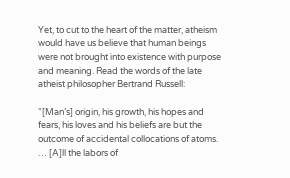Yet, to cut to the heart of the matter, atheism would have us believe that human beings were not brought into existence with purpose and meaning. Read the words of the late atheist philosopher Bertrand Russell:

“[Man’s] origin, his growth, his hopes and fears, his loves and his beliefs are but the outcome of accidental collocations of atoms. … [A]ll the labors of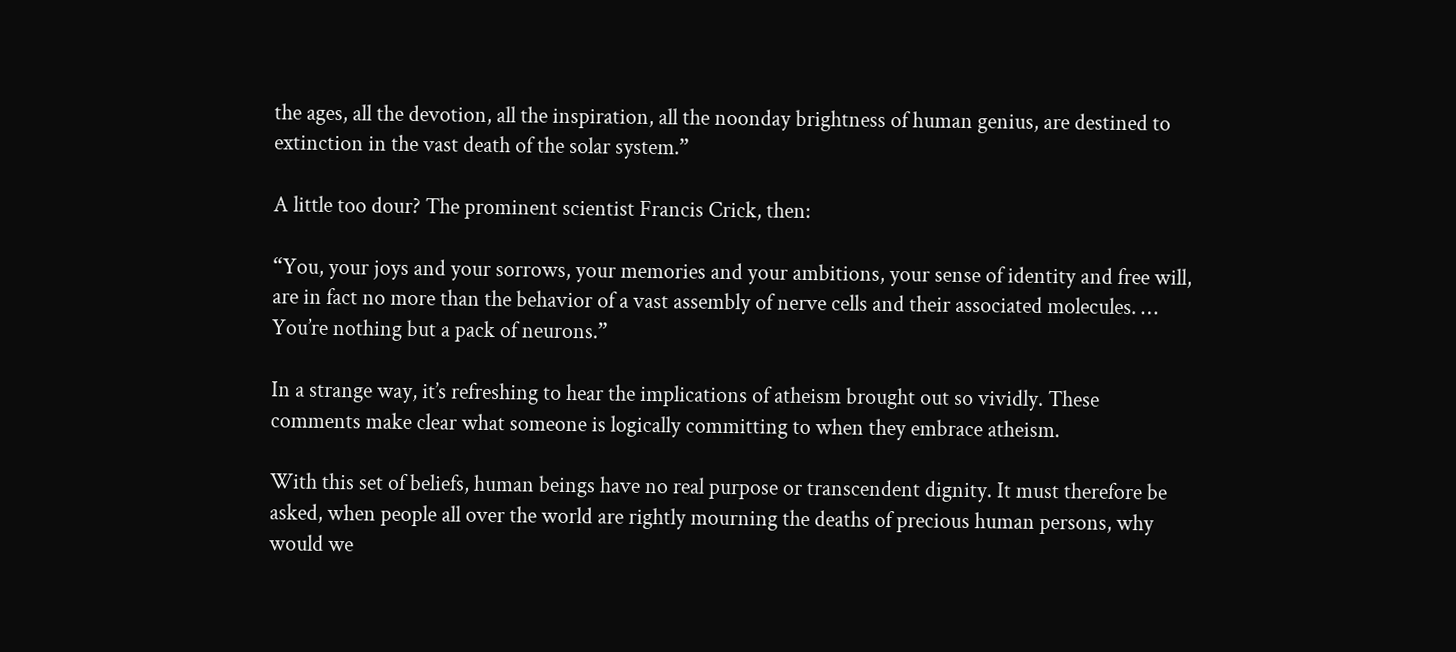the ages, all the devotion, all the inspiration, all the noonday brightness of human genius, are destined to extinction in the vast death of the solar system.”

A little too dour? The prominent scientist Francis Crick, then:

“You, your joys and your sorrows, your memories and your ambitions, your sense of identity and free will, are in fact no more than the behavior of a vast assembly of nerve cells and their associated molecules. … You’re nothing but a pack of neurons.”

In a strange way, it’s refreshing to hear the implications of atheism brought out so vividly. These comments make clear what someone is logically committing to when they embrace atheism.

With this set of beliefs, human beings have no real purpose or transcendent dignity. It must therefore be asked, when people all over the world are rightly mourning the deaths of precious human persons, why would we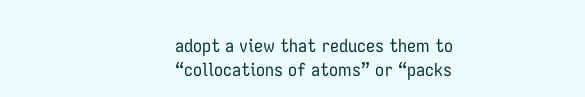adopt a view that reduces them to “collocations of atoms” or “packs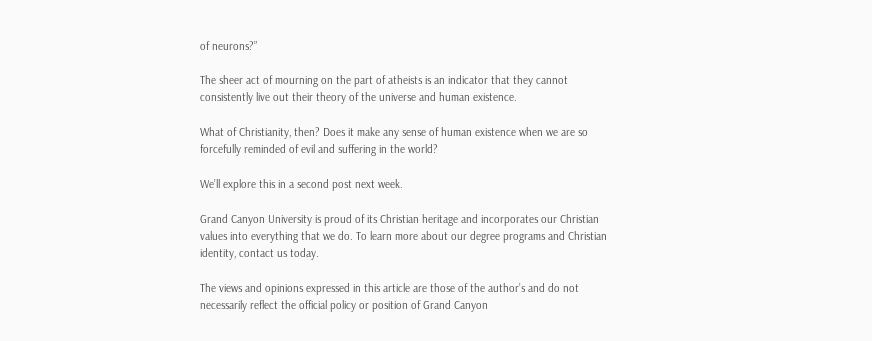of neurons?”

The sheer act of mourning on the part of atheists is an indicator that they cannot consistently live out their theory of the universe and human existence.

What of Christianity, then? Does it make any sense of human existence when we are so forcefully reminded of evil and suffering in the world?

We’ll explore this in a second post next week.

Grand Canyon University is proud of its Christian heritage and incorporates our Christian values into everything that we do. To learn more about our degree programs and Christian identity, contact us today.

The views and opinions expressed in this article are those of the author’s and do not necessarily reflect the official policy or position of Grand Canyon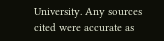University. Any sources cited were accurate as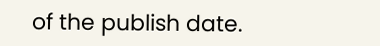of the publish date.